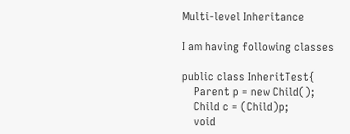Multi-level Inheritance

I am having following classes

public class InheritTest{
    Parent p = new Child();
    Child c = (Child)p;
    void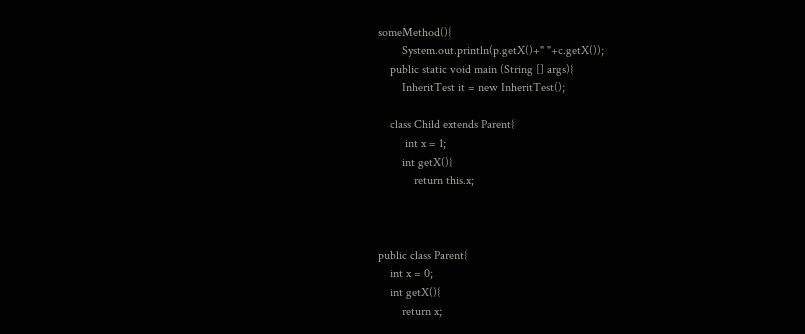someMethod(){
        System.out.println(p.getX()+" "+c.getX());
    public static void main (String [] args){
        InheritTest it = new InheritTest();

    class Child extends Parent{
         int x = 1;
        int getX(){
            return this.x;



public class Parent{
    int x = 0;
    int getX(){
        return x;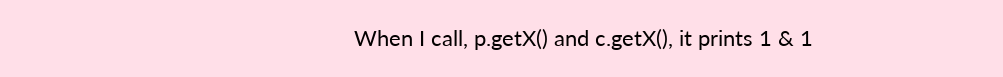When I call, p.getX() and c.getX(), it prints 1 & 1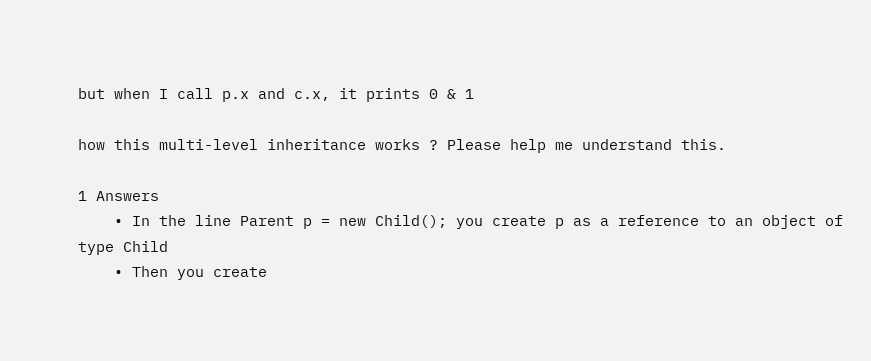but when I call p.x and c.x, it prints 0 & 1

how this multi-level inheritance works ? Please help me understand this.

1 Answers
    • In the line Parent p = new Child(); you create p as a reference to an object of type Child
    • Then you create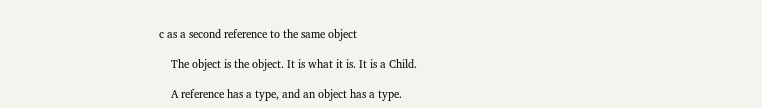c as a second reference to the same object

    The object is the object. It is what it is. It is a Child.

    A reference has a type, and an object has a type.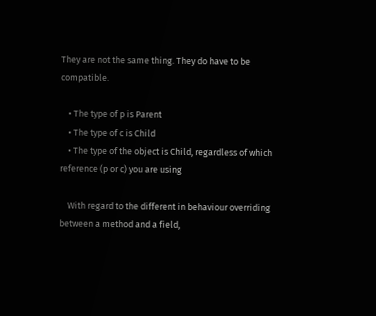They are not the same thing. They do have to be compatible.

    • The type of p is Parent
    • The type of c is Child
    • The type of the object is Child, regardless of which reference (p or c) you are using

    With regard to the different in behaviour overriding between a method and a field,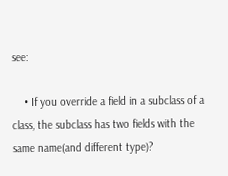see:

    • If you override a field in a subclass of a class, the subclass has two fields with the same name(and different type)?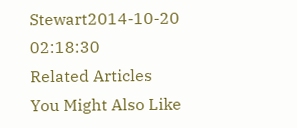Stewart2014-10-20 02:18:30
Related Articles
You Might Also Like